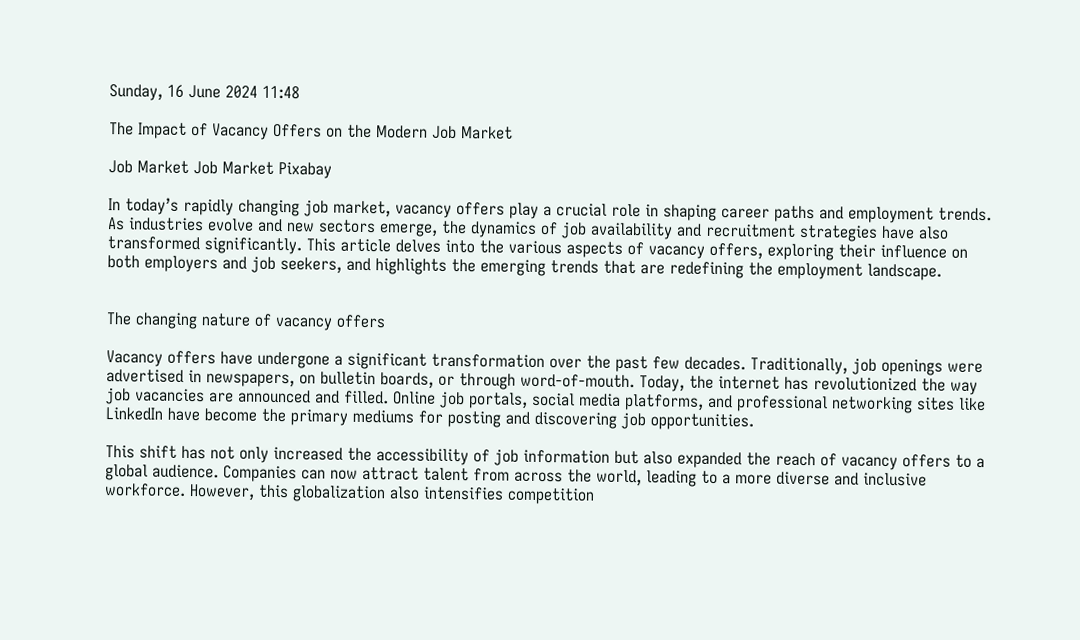Sunday, 16 June 2024 11:48

The Impact of Vacancy Offers on the Modern Job Market

Job Market Job Market Pixabay

In today’s rapidly changing job market, vacancy offers play a crucial role in shaping career paths and employment trends. As industries evolve and new sectors emerge, the dynamics of job availability and recruitment strategies have also transformed significantly. This article delves into the various aspects of vacancy offers, exploring their influence on both employers and job seekers, and highlights the emerging trends that are redefining the employment landscape.


The changing nature of vacancy offers

Vacancy offers have undergone a significant transformation over the past few decades. Traditionally, job openings were advertised in newspapers, on bulletin boards, or through word-of-mouth. Today, the internet has revolutionized the way job vacancies are announced and filled. Online job portals, social media platforms, and professional networking sites like LinkedIn have become the primary mediums for posting and discovering job opportunities.

This shift has not only increased the accessibility of job information but also expanded the reach of vacancy offers to a global audience. Companies can now attract talent from across the world, leading to a more diverse and inclusive workforce. However, this globalization also intensifies competition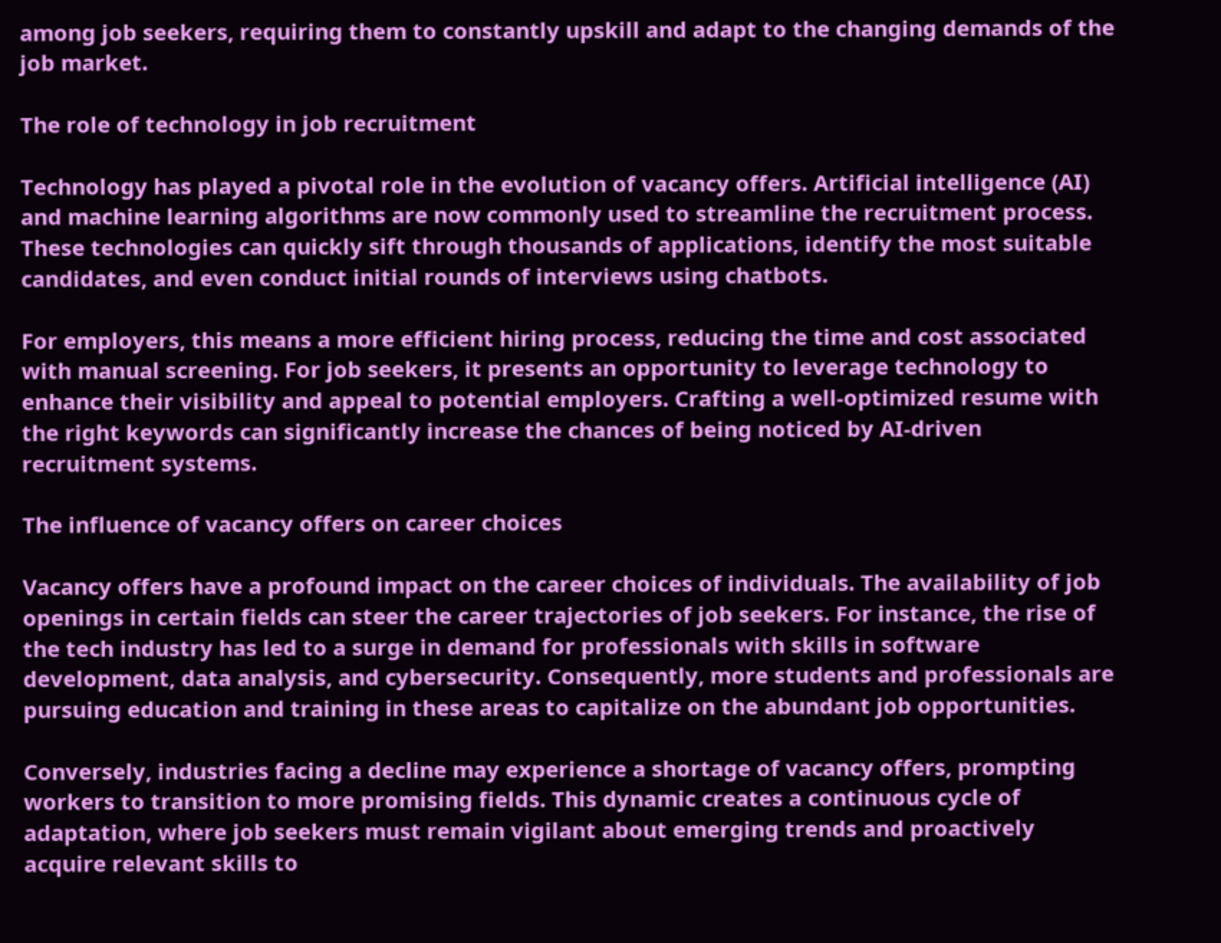among job seekers, requiring them to constantly upskill and adapt to the changing demands of the job market.

The role of technology in job recruitment

Technology has played a pivotal role in the evolution of vacancy offers. Artificial intelligence (AI) and machine learning algorithms are now commonly used to streamline the recruitment process. These technologies can quickly sift through thousands of applications, identify the most suitable candidates, and even conduct initial rounds of interviews using chatbots.

For employers, this means a more efficient hiring process, reducing the time and cost associated with manual screening. For job seekers, it presents an opportunity to leverage technology to enhance their visibility and appeal to potential employers. Crafting a well-optimized resume with the right keywords can significantly increase the chances of being noticed by AI-driven recruitment systems.

The influence of vacancy offers on career choices

Vacancy offers have a profound impact on the career choices of individuals. The availability of job openings in certain fields can steer the career trajectories of job seekers. For instance, the rise of the tech industry has led to a surge in demand for professionals with skills in software development, data analysis, and cybersecurity. Consequently, more students and professionals are pursuing education and training in these areas to capitalize on the abundant job opportunities.

Conversely, industries facing a decline may experience a shortage of vacancy offers, prompting workers to transition to more promising fields. This dynamic creates a continuous cycle of adaptation, where job seekers must remain vigilant about emerging trends and proactively acquire relevant skills to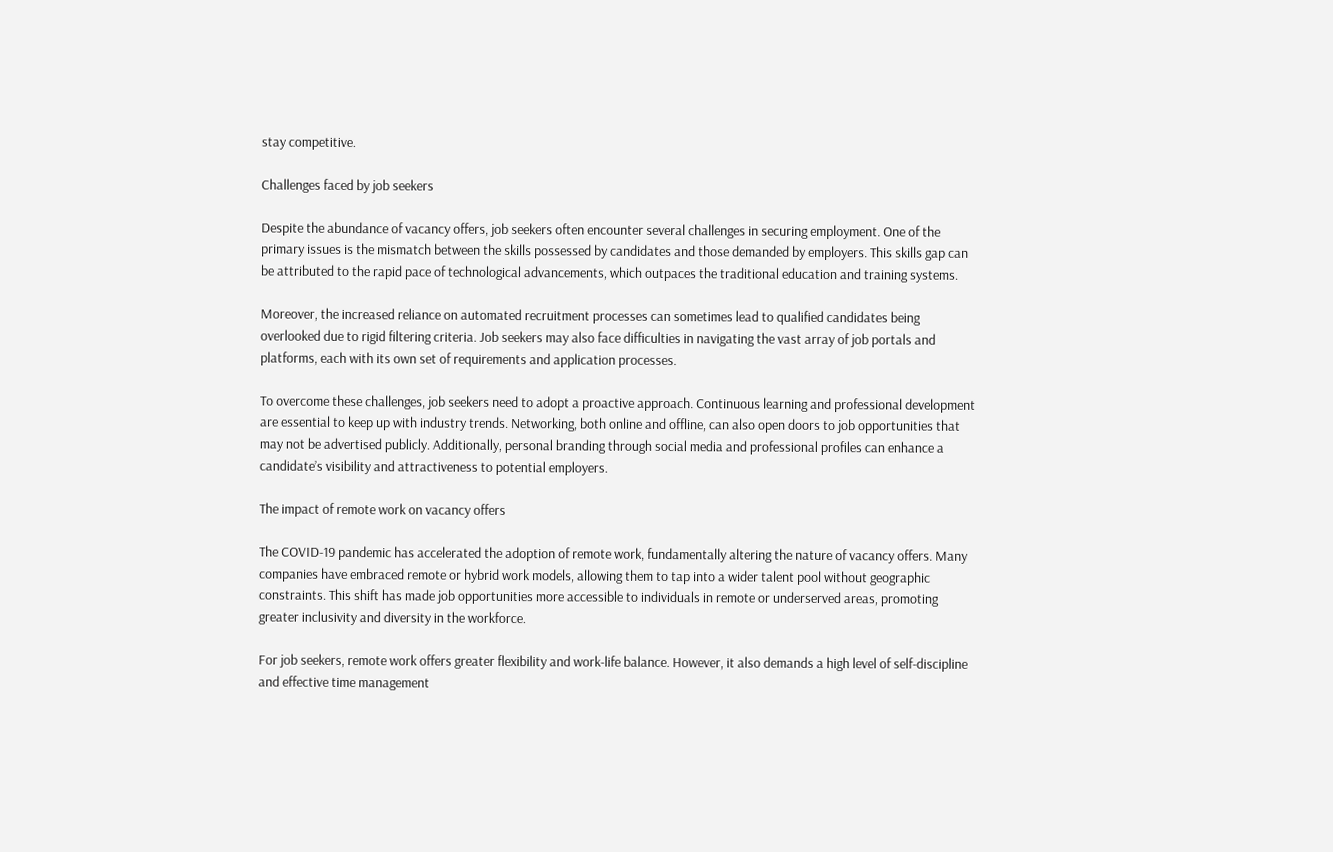stay competitive.

Challenges faced by job seekers

Despite the abundance of vacancy offers, job seekers often encounter several challenges in securing employment. One of the primary issues is the mismatch between the skills possessed by candidates and those demanded by employers. This skills gap can be attributed to the rapid pace of technological advancements, which outpaces the traditional education and training systems.

Moreover, the increased reliance on automated recruitment processes can sometimes lead to qualified candidates being overlooked due to rigid filtering criteria. Job seekers may also face difficulties in navigating the vast array of job portals and platforms, each with its own set of requirements and application processes.

To overcome these challenges, job seekers need to adopt a proactive approach. Continuous learning and professional development are essential to keep up with industry trends. Networking, both online and offline, can also open doors to job opportunities that may not be advertised publicly. Additionally, personal branding through social media and professional profiles can enhance a candidate’s visibility and attractiveness to potential employers.

The impact of remote work on vacancy offers

The COVID-19 pandemic has accelerated the adoption of remote work, fundamentally altering the nature of vacancy offers. Many companies have embraced remote or hybrid work models, allowing them to tap into a wider talent pool without geographic constraints. This shift has made job opportunities more accessible to individuals in remote or underserved areas, promoting greater inclusivity and diversity in the workforce.

For job seekers, remote work offers greater flexibility and work-life balance. However, it also demands a high level of self-discipline and effective time management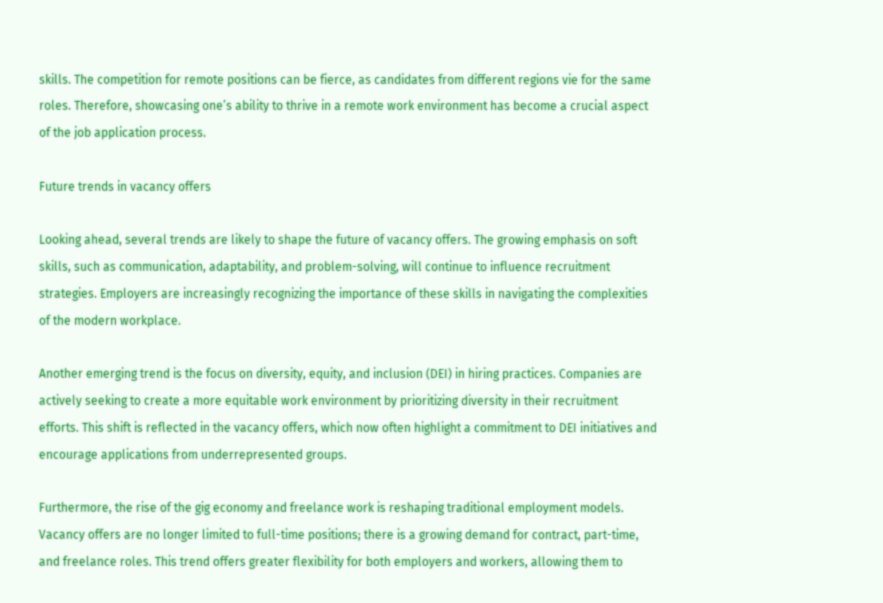skills. The competition for remote positions can be fierce, as candidates from different regions vie for the same roles. Therefore, showcasing one’s ability to thrive in a remote work environment has become a crucial aspect of the job application process.

Future trends in vacancy offers

Looking ahead, several trends are likely to shape the future of vacancy offers. The growing emphasis on soft skills, such as communication, adaptability, and problem-solving, will continue to influence recruitment strategies. Employers are increasingly recognizing the importance of these skills in navigating the complexities of the modern workplace.

Another emerging trend is the focus on diversity, equity, and inclusion (DEI) in hiring practices. Companies are actively seeking to create a more equitable work environment by prioritizing diversity in their recruitment efforts. This shift is reflected in the vacancy offers, which now often highlight a commitment to DEI initiatives and encourage applications from underrepresented groups.

Furthermore, the rise of the gig economy and freelance work is reshaping traditional employment models. Vacancy offers are no longer limited to full-time positions; there is a growing demand for contract, part-time, and freelance roles. This trend offers greater flexibility for both employers and workers, allowing them to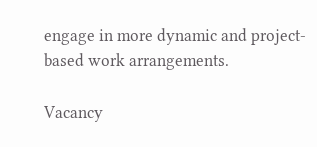engage in more dynamic and project-based work arrangements.

Vacancy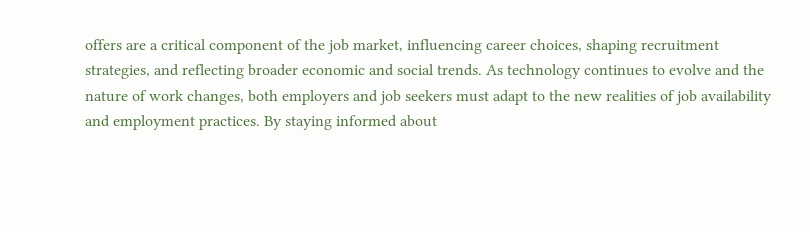offers are a critical component of the job market, influencing career choices, shaping recruitment strategies, and reflecting broader economic and social trends. As technology continues to evolve and the nature of work changes, both employers and job seekers must adapt to the new realities of job availability and employment practices. By staying informed about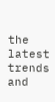the latest trends and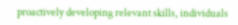proactively developing relevant skills, individuals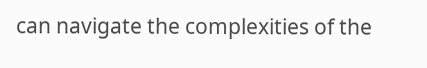can navigate the complexities of the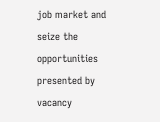job market and seize the opportunities presented by vacancy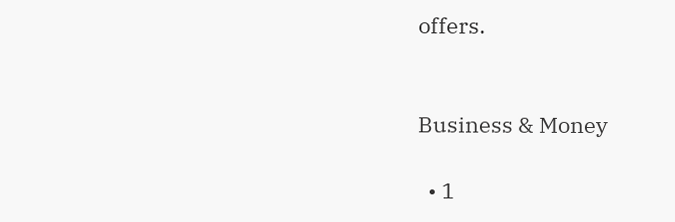offers.


Business & Money

  • 1